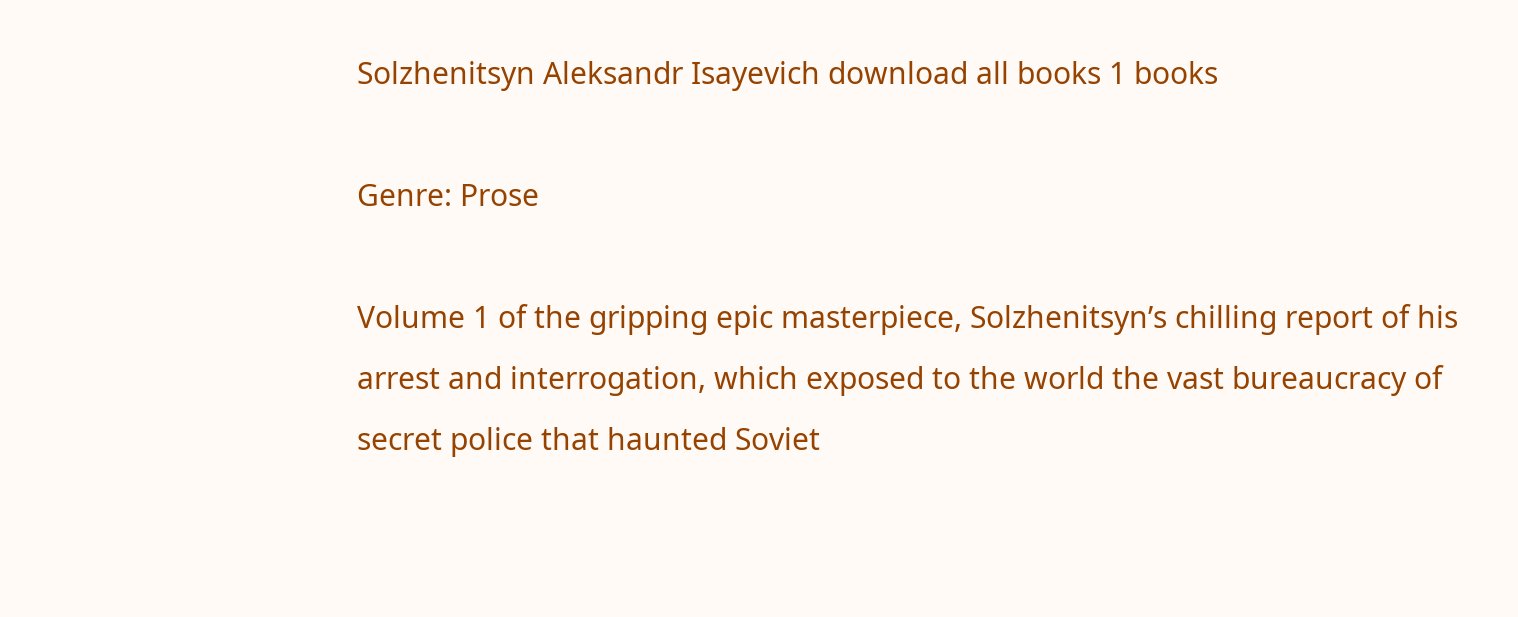Solzhenitsyn Aleksandr Isayevich download all books 1 books

Genre: Prose

Volume 1 of the gripping epic masterpiece, Solzhenitsyn’s chilling report of his arrest and interrogation, which exposed to the world the vast bureaucracy of secret police that haunted Soviet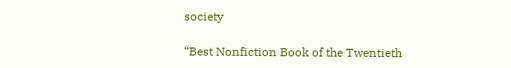society

“Best Nonfiction Book of the Twentieth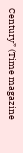Century” (Time magazine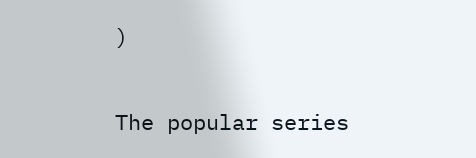)


The popular series